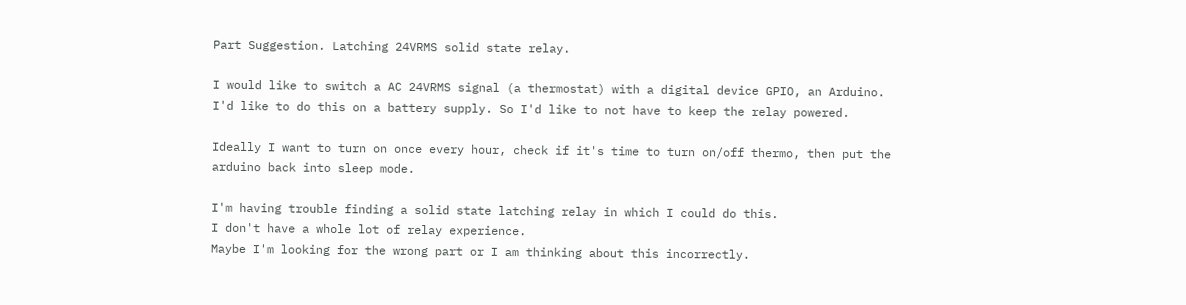Part Suggestion. Latching 24VRMS solid state relay.

I would like to switch a AC 24VRMS signal (a thermostat) with a digital device GPIO, an Arduino.
I'd like to do this on a battery supply. So I'd like to not have to keep the relay powered.

Ideally I want to turn on once every hour, check if it's time to turn on/off thermo, then put the arduino back into sleep mode.

I'm having trouble finding a solid state latching relay in which I could do this.
I don't have a whole lot of relay experience.
Maybe I'm looking for the wrong part or I am thinking about this incorrectly.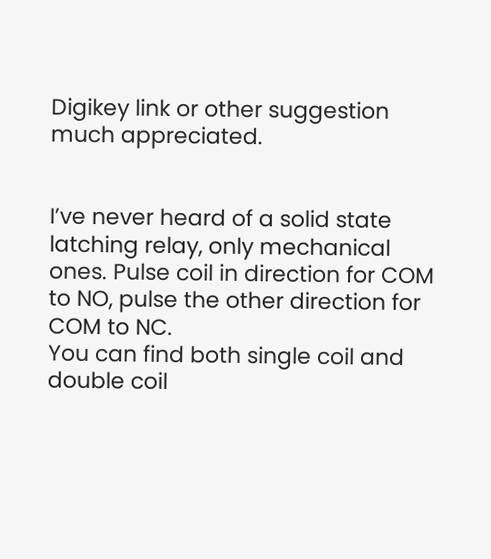Digikey link or other suggestion much appreciated.


I’ve never heard of a solid state latching relay, only mechanical ones. Pulse coil in direction for COM to NO, pulse the other direction for COM to NC.
You can find both single coil and double coil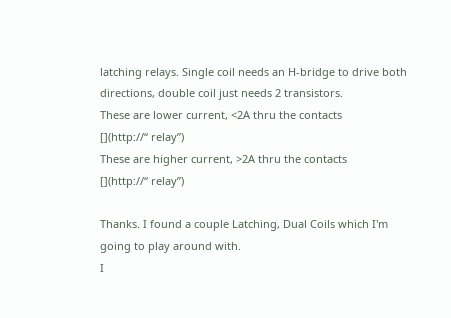latching relays. Single coil needs an H-bridge to drive both directions, double coil just needs 2 transistors.
These are lower current, <2A thru the contacts
[](http://“ relay”)
These are higher current, >2A thru the contacts
[](http://“ relay”)

Thanks. I found a couple Latching, Dual Coils which I'm going to play around with.
I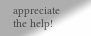appreciate the help!